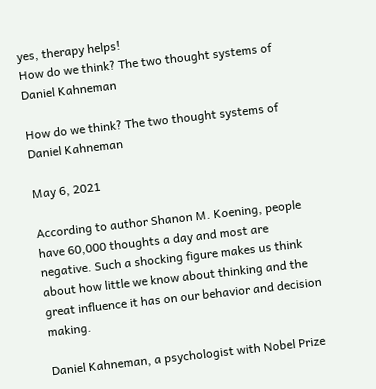yes, therapy helps!
How do we think? The two thought systems of Daniel Kahneman

How do we think? The two thought systems of Daniel Kahneman

May 6, 2021

According to author Shanon M. Koening, people have 60,000 thoughts a day and most are negative. Such a shocking figure makes us think about how little we know about thinking and the great influence it has on our behavior and decision making.

Daniel Kahneman, a psychologist with Nobel Prize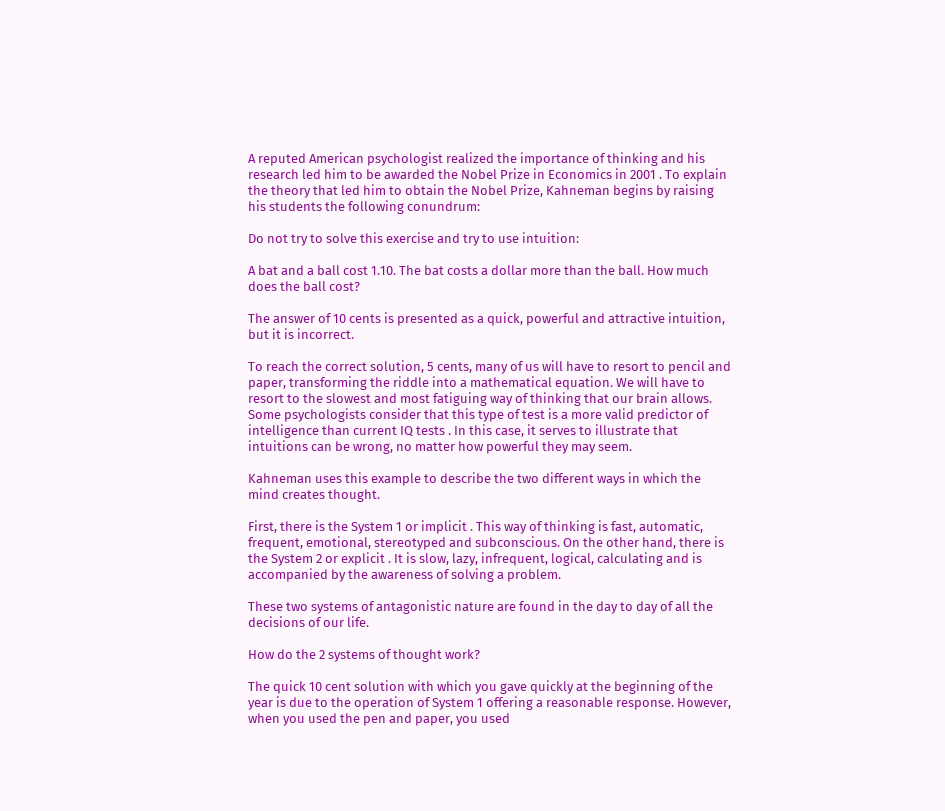A reputed American psychologist realized the importance of thinking and his research led him to be awarded the Nobel Prize in Economics in 2001 . To explain the theory that led him to obtain the Nobel Prize, Kahneman begins by raising his students the following conundrum:

Do not try to solve this exercise and try to use intuition:

A bat and a ball cost 1.10. The bat costs a dollar more than the ball. How much does the ball cost?

The answer of 10 cents is presented as a quick, powerful and attractive intuition, but it is incorrect.

To reach the correct solution, 5 cents, many of us will have to resort to pencil and paper, transforming the riddle into a mathematical equation. We will have to resort to the slowest and most fatiguing way of thinking that our brain allows. Some psychologists consider that this type of test is a more valid predictor of intelligence than current IQ tests . In this case, it serves to illustrate that intuitions can be wrong, no matter how powerful they may seem.

Kahneman uses this example to describe the two different ways in which the mind creates thought.

First, there is the System 1 or implicit . This way of thinking is fast, automatic, frequent, emotional, stereotyped and subconscious. On the other hand, there is the System 2 or explicit . It is slow, lazy, infrequent, logical, calculating and is accompanied by the awareness of solving a problem.

These two systems of antagonistic nature are found in the day to day of all the decisions of our life.

How do the 2 systems of thought work?

The quick 10 cent solution with which you gave quickly at the beginning of the year is due to the operation of System 1 offering a reasonable response. However, when you used the pen and paper, you used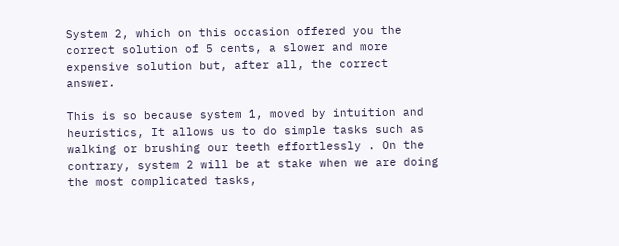System 2, which on this occasion offered you the correct solution of 5 cents, a slower and more expensive solution but, after all, the correct answer.

This is so because system 1, moved by intuition and heuristics, It allows us to do simple tasks such as walking or brushing our teeth effortlessly . On the contrary, system 2 will be at stake when we are doing the most complicated tasks,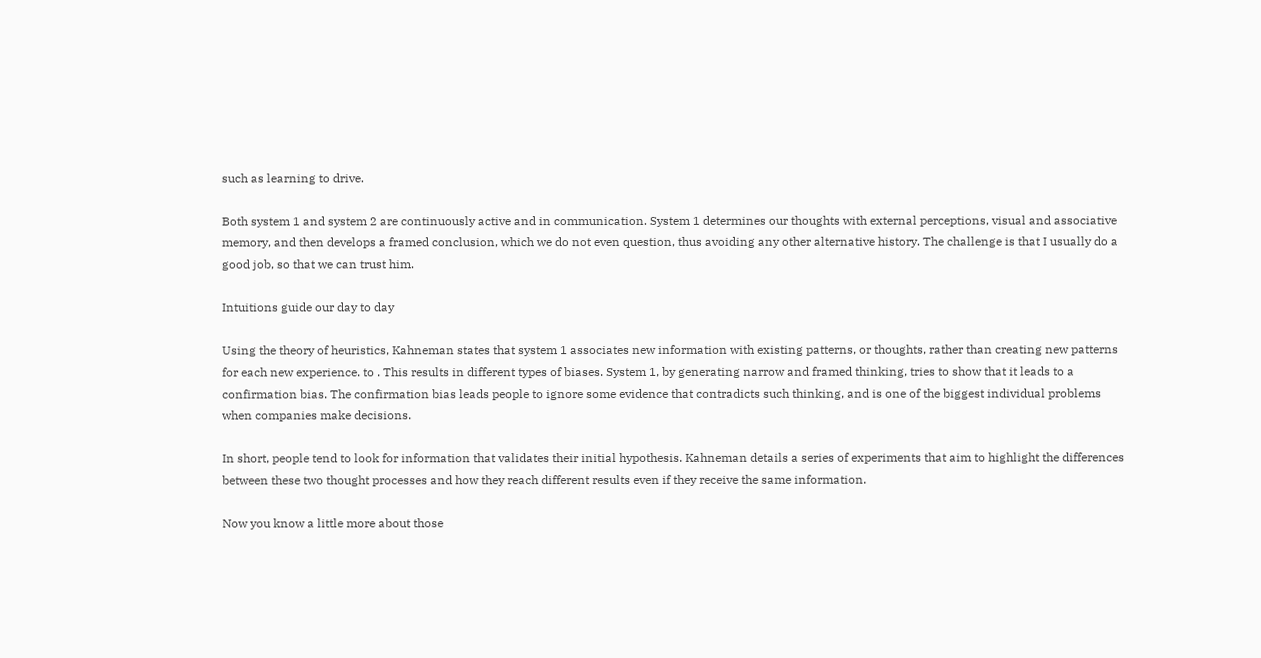such as learning to drive.

Both system 1 and system 2 are continuously active and in communication. System 1 determines our thoughts with external perceptions, visual and associative memory, and then develops a framed conclusion, which we do not even question, thus avoiding any other alternative history. The challenge is that I usually do a good job, so that we can trust him.

Intuitions guide our day to day

Using the theory of heuristics, Kahneman states that system 1 associates new information with existing patterns, or thoughts, rather than creating new patterns for each new experience. to . This results in different types of biases. System 1, by generating narrow and framed thinking, tries to show that it leads to a confirmation bias. The confirmation bias leads people to ignore some evidence that contradicts such thinking, and is one of the biggest individual problems when companies make decisions.

In short, people tend to look for information that validates their initial hypothesis. Kahneman details a series of experiments that aim to highlight the differences between these two thought processes and how they reach different results even if they receive the same information.

Now you know a little more about those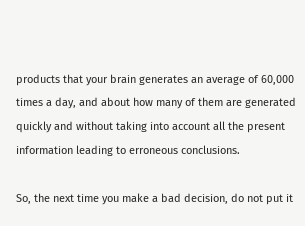products that your brain generates an average of 60,000 times a day, and about how many of them are generated quickly and without taking into account all the present information leading to erroneous conclusions.

So, the next time you make a bad decision, do not put it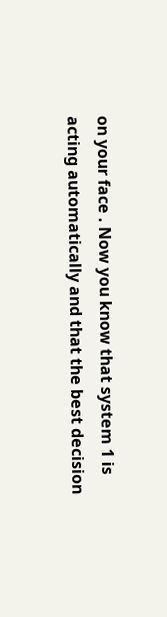on your face . Now you know that system 1 is acting automatically and that the best decision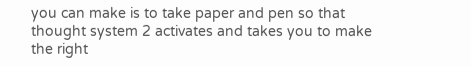you can make is to take paper and pen so that thought system 2 activates and takes you to make the right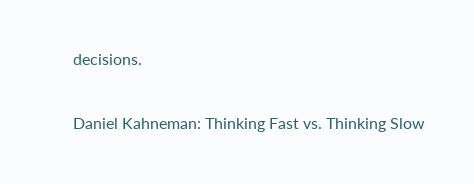decisions.

Daniel Kahneman: Thinking Fast vs. Thinking Slow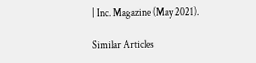| Inc. Magazine (May 2021).

Similar Articles